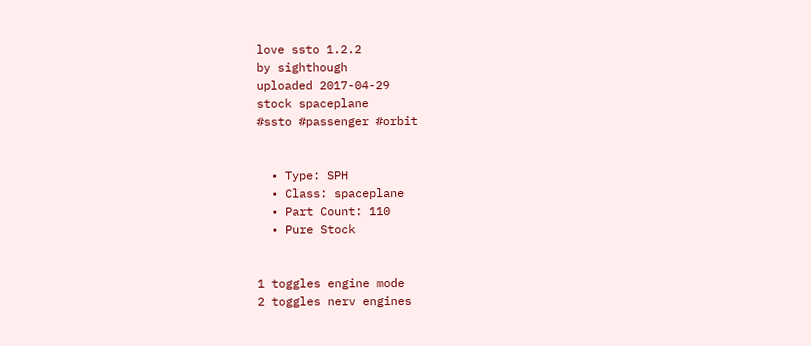love ssto 1.2.2
by sighthough
uploaded 2017-04-29
stock spaceplane
#ssto #passenger #orbit


  • Type: SPH
  • Class: spaceplane
  • Part Count: 110
  • Pure Stock


1 toggles engine mode
2 toggles nerv engines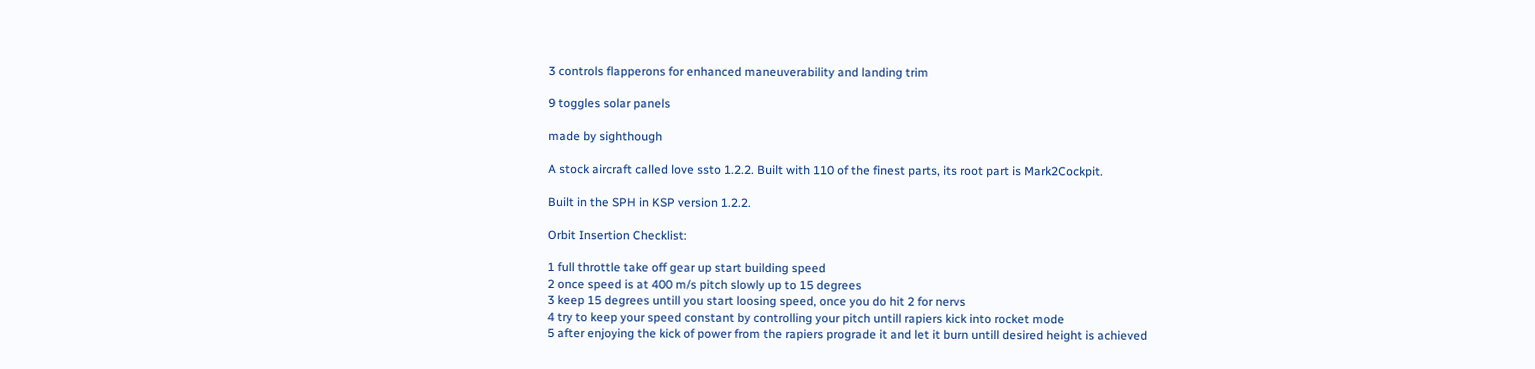3 controls flapperons for enhanced maneuverability and landing trim

9 toggles solar panels

made by sighthough

A stock aircraft called love ssto 1.2.2. Built with 110 of the finest parts, its root part is Mark2Cockpit.

Built in the SPH in KSP version 1.2.2.

Orbit Insertion Checklist:

1 full throttle take off gear up start building speed
2 once speed is at 400 m/s pitch slowly up to 15 degrees
3 keep 15 degrees untill you start loosing speed, once you do hit 2 for nervs
4 try to keep your speed constant by controlling your pitch untill rapiers kick into rocket mode
5 after enjoying the kick of power from the rapiers prograde it and let it burn untill desired height is achieved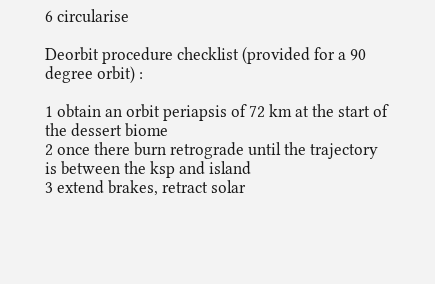6 circularise

Deorbit procedure checklist (provided for a 90 degree orbit) :

1 obtain an orbit periapsis of 72 km at the start of the dessert biome
2 once there burn retrograde until the trajectory is between the ksp and island
3 extend brakes, retract solar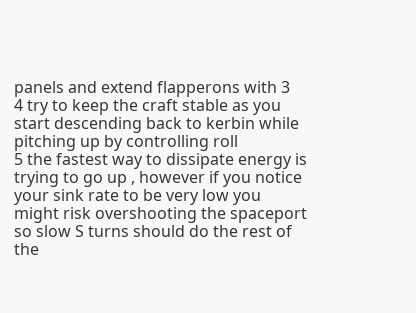panels and extend flapperons with 3
4 try to keep the craft stable as you start descending back to kerbin while pitching up by controlling roll
5 the fastest way to dissipate energy is trying to go up , however if you notice your sink rate to be very low you might risk overshooting the spaceport so slow S turns should do the rest of the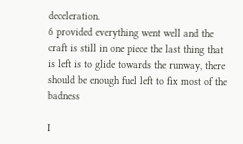deceleration.
6 provided everything went well and the craft is still in one piece the last thing that is left is to glide towards the runway, there should be enough fuel left to fix most of the badness

I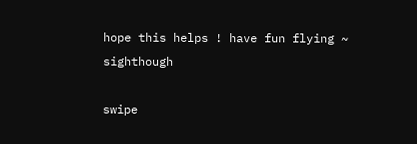hope this helps ! have fun flying ~ sighthough

swipe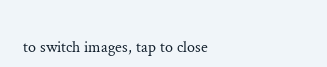to switch images, tap to close